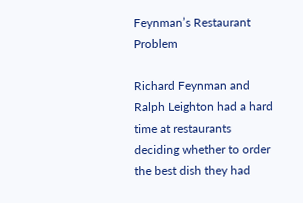Feynman’s Restaurant Problem

Richard Feynman and Ralph Leighton had a hard time at restaurants deciding whether to order the best dish they had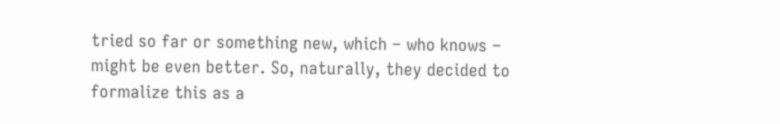tried so far or something new, which – who knows – might be even better. So, naturally, they decided to formalize this as a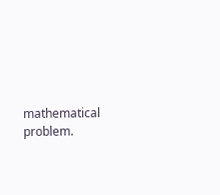mathematical problem.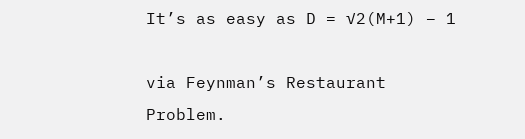It’s as easy as D = √2(M+1) – 1

via Feynman’s Restaurant Problem.